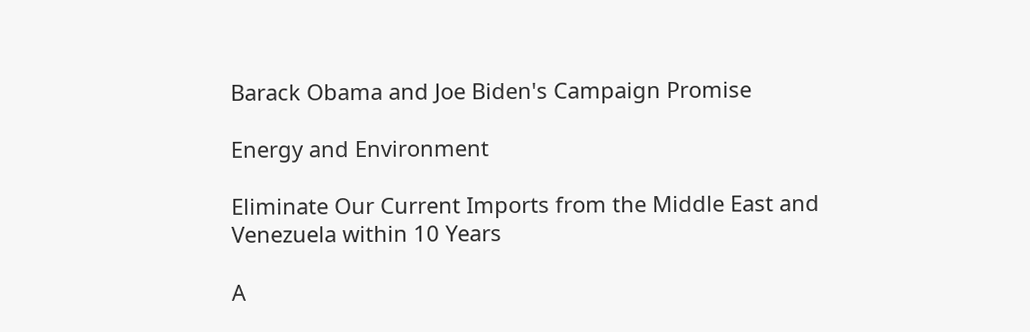Barack Obama and Joe Biden's Campaign Promise

Energy and Environment

Eliminate Our Current Imports from the Middle East and Venezuela within 10 Years

A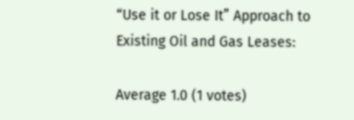“Use it or Lose It” Approach to Existing Oil and Gas Leases:

Average 1.0 (1 votes)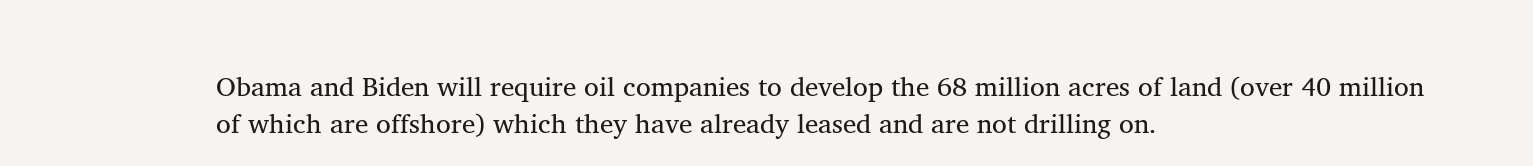Obama and Biden will require oil companies to develop the 68 million acres of land (over 40 million of which are offshore) which they have already leased and are not drilling on.